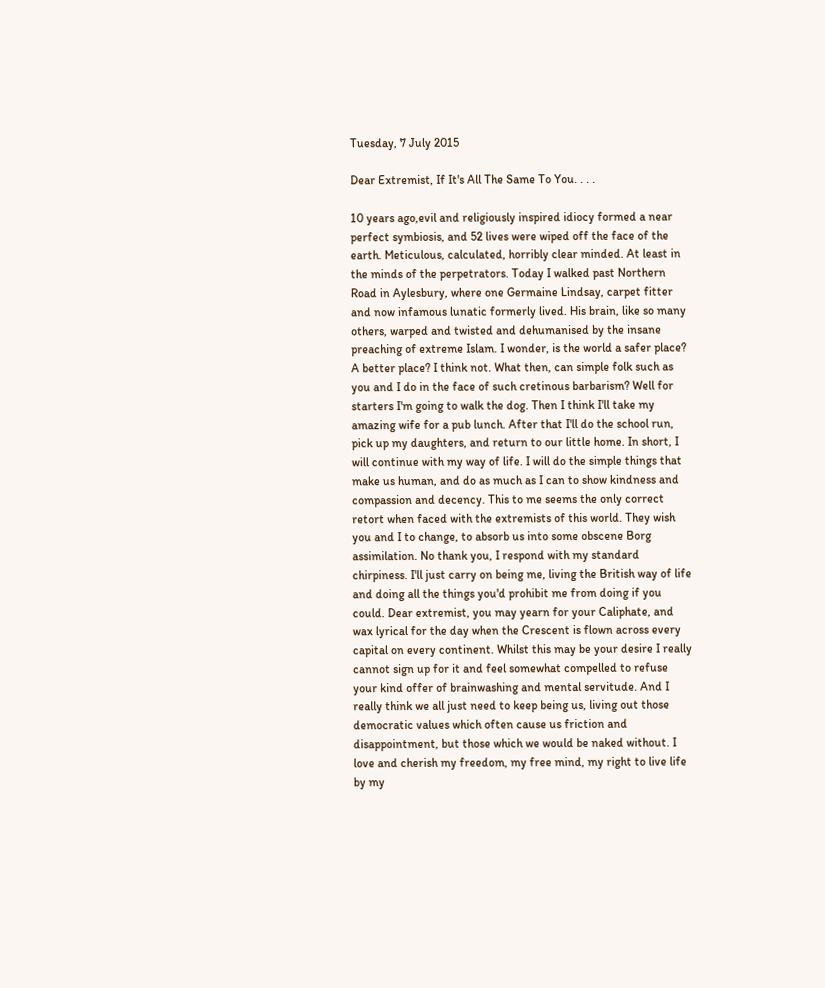Tuesday, 7 July 2015

Dear Extremist, If It's All The Same To You. . . .

10 years ago,evil and religiously inspired idiocy formed a near perfect symbiosis, and 52 lives were wiped off the face of the earth. Meticulous, calculated, horribly clear minded. At least in the minds of the perpetrators. Today I walked past Northern Road in Aylesbury, where one Germaine Lindsay, carpet fitter and now infamous lunatic formerly lived. His brain, like so many others, warped and twisted and dehumanised by the insane preaching of extreme Islam. I wonder, is the world a safer place? A better place? I think not. What then, can simple folk such as you and I do in the face of such cretinous barbarism? Well for starters I'm going to walk the dog. Then I think I'll take my amazing wife for a pub lunch. After that I'll do the school run, pick up my daughters, and return to our little home. In short, I will continue with my way of life. I will do the simple things that make us human, and do as much as I can to show kindness and compassion and decency. This to me seems the only correct retort when faced with the extremists of this world. They wish you and I to change, to absorb us into some obscene Borg assimilation. No thank you, I respond with my standard chirpiness. I'll just carry on being me, living the British way of life and doing all the things you'd prohibit me from doing if you could. Dear extremist, you may yearn for your Caliphate, and wax lyrical for the day when the Crescent is flown across every capital on every continent. Whilst this may be your desire I really cannot sign up for it and feel somewhat compelled to refuse your kind offer of brainwashing and mental servitude. And I really think we all just need to keep being us, living out those democratic values which often cause us friction and disappointment, but those which we would be naked without. I love and cherish my freedom, my free mind, my right to live life by my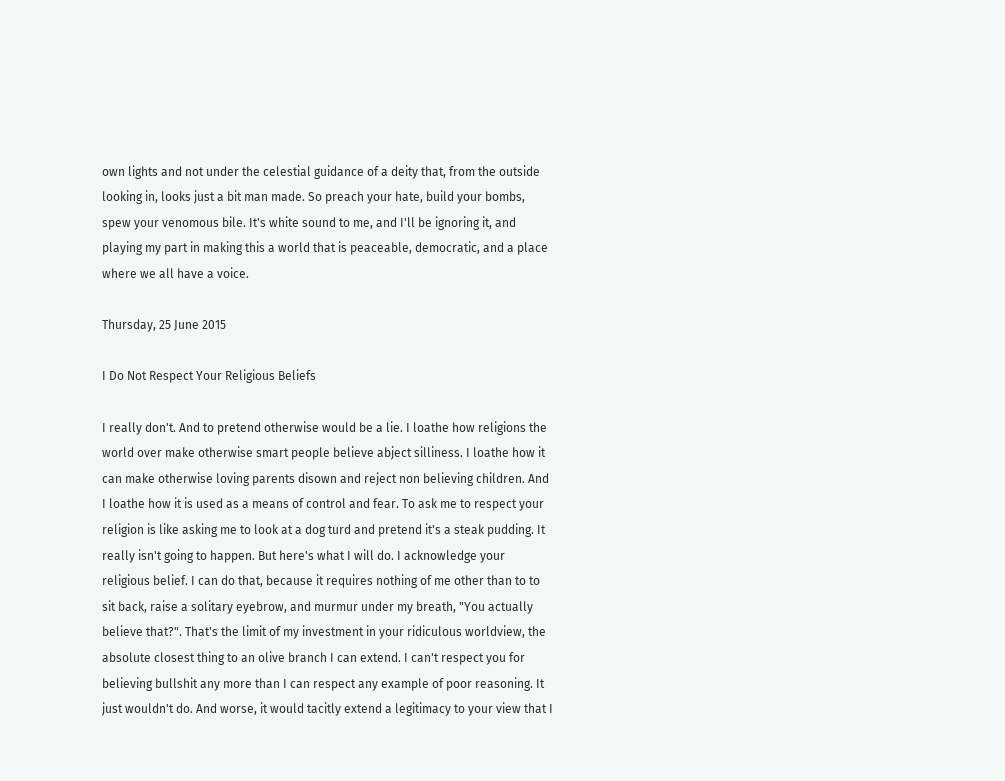own lights and not under the celestial guidance of a deity that, from the outside looking in, looks just a bit man made. So preach your hate, build your bombs, spew your venomous bile. It's white sound to me, and I'll be ignoring it, and playing my part in making this a world that is peaceable, democratic, and a place where we all have a voice.

Thursday, 25 June 2015

I Do Not Respect Your Religious Beliefs

I really don't. And to pretend otherwise would be a lie. I loathe how religions the world over make otherwise smart people believe abject silliness. I loathe how it can make otherwise loving parents disown and reject non believing children. And I loathe how it is used as a means of control and fear. To ask me to respect your religion is like asking me to look at a dog turd and pretend it's a steak pudding. It really isn't going to happen. But here's what I will do. I acknowledge your religious belief. I can do that, because it requires nothing of me other than to to sit back, raise a solitary eyebrow, and murmur under my breath, "You actually believe that?". That's the limit of my investment in your ridiculous worldview, the absolute closest thing to an olive branch I can extend. I can't respect you for believing bullshit any more than I can respect any example of poor reasoning. It just wouldn't do. And worse, it would tacitly extend a legitimacy to your view that I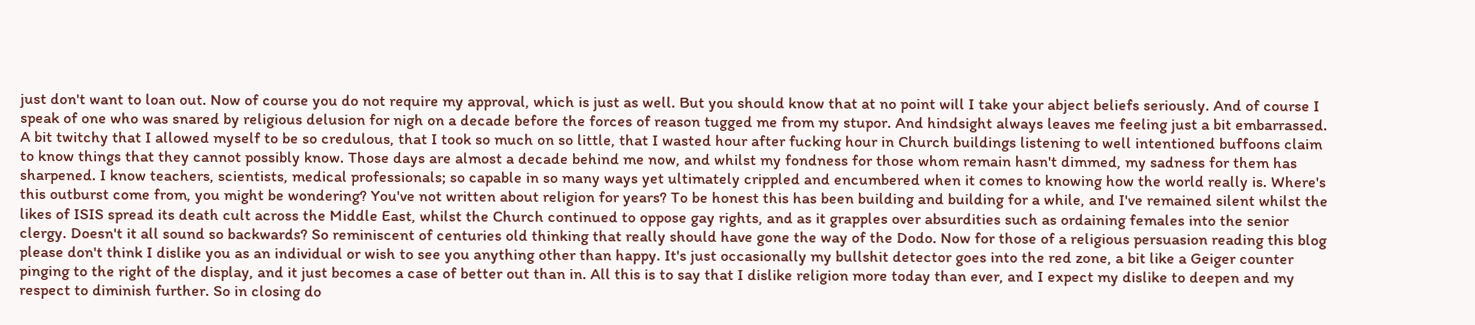just don't want to loan out. Now of course you do not require my approval, which is just as well. But you should know that at no point will I take your abject beliefs seriously. And of course I speak of one who was snared by religious delusion for nigh on a decade before the forces of reason tugged me from my stupor. And hindsight always leaves me feeling just a bit embarrassed. A bit twitchy that I allowed myself to be so credulous, that I took so much on so little, that I wasted hour after fucking hour in Church buildings listening to well intentioned buffoons claim to know things that they cannot possibly know. Those days are almost a decade behind me now, and whilst my fondness for those whom remain hasn't dimmed, my sadness for them has sharpened. I know teachers, scientists, medical professionals; so capable in so many ways yet ultimately crippled and encumbered when it comes to knowing how the world really is. Where's this outburst come from, you might be wondering? You've not written about religion for years? To be honest this has been building and building for a while, and I've remained silent whilst the likes of ISIS spread its death cult across the Middle East, whilst the Church continued to oppose gay rights, and as it grapples over absurdities such as ordaining females into the senior clergy. Doesn't it all sound so backwards? So reminiscent of centuries old thinking that really should have gone the way of the Dodo. Now for those of a religious persuasion reading this blog please don't think I dislike you as an individual or wish to see you anything other than happy. It's just occasionally my bullshit detector goes into the red zone, a bit like a Geiger counter pinging to the right of the display, and it just becomes a case of better out than in. All this is to say that I dislike religion more today than ever, and I expect my dislike to deepen and my respect to diminish further. So in closing do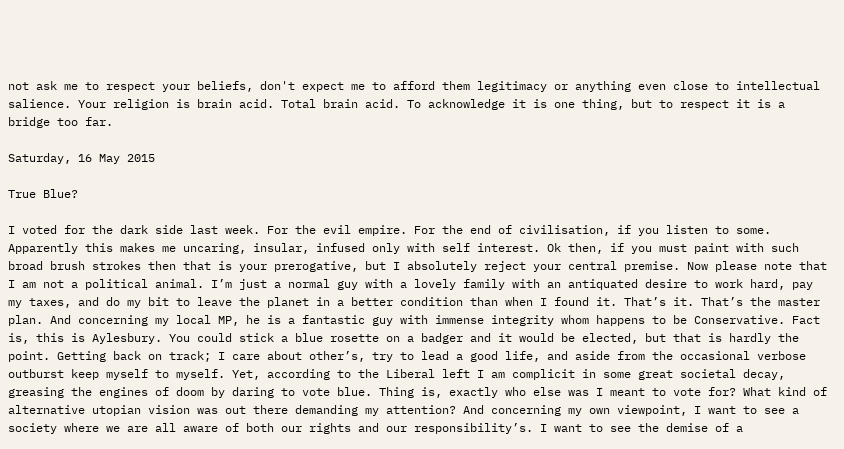not ask me to respect your beliefs, don't expect me to afford them legitimacy or anything even close to intellectual salience. Your religion is brain acid. Total brain acid. To acknowledge it is one thing, but to respect it is a bridge too far.

Saturday, 16 May 2015

True Blue?

I voted for the dark side last week. For the evil empire. For the end of civilisation, if you listen to some. Apparently this makes me uncaring, insular, infused only with self interest. Ok then, if you must paint with such broad brush strokes then that is your prerogative, but I absolutely reject your central premise. Now please note that I am not a political animal. I’m just a normal guy with a lovely family with an antiquated desire to work hard, pay my taxes, and do my bit to leave the planet in a better condition than when I found it. That’s it. That’s the master plan. And concerning my local MP, he is a fantastic guy with immense integrity whom happens to be Conservative. Fact is, this is Aylesbury. You could stick a blue rosette on a badger and it would be elected, but that is hardly the point. Getting back on track; I care about other’s, try to lead a good life, and aside from the occasional verbose outburst keep myself to myself. Yet, according to the Liberal left I am complicit in some great societal decay, greasing the engines of doom by daring to vote blue. Thing is, exactly who else was I meant to vote for? What kind of alternative utopian vision was out there demanding my attention? And concerning my own viewpoint, I want to see a society where we are all aware of both our rights and our responsibility’s. I want to see the demise of a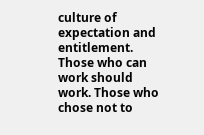culture of expectation and entitlement. Those who can work should work. Those who chose not to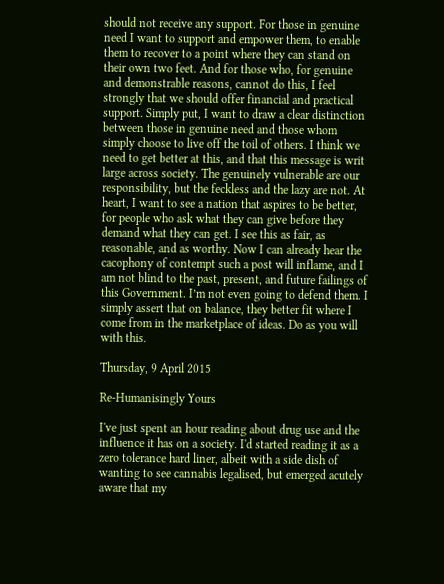should not receive any support. For those in genuine need I want to support and empower them, to enable them to recover to a point where they can stand on their own two feet. And for those who, for genuine and demonstrable reasons, cannot do this, I feel strongly that we should offer financial and practical support. Simply put, I want to draw a clear distinction between those in genuine need and those whom simply choose to live off the toil of others. I think we need to get better at this, and that this message is writ large across society. The genuinely vulnerable are our responsibility, but the feckless and the lazy are not. At heart, I want to see a nation that aspires to be better, for people who ask what they can give before they demand what they can get. I see this as fair, as reasonable, and as worthy. Now I can already hear the cacophony of contempt such a post will inflame, and I am not blind to the past, present, and future failings of this Government. I’m not even going to defend them. I simply assert that on balance, they better fit where I come from in the marketplace of ideas. Do as you will with this.

Thursday, 9 April 2015

Re-Humanisingly Yours

I've just spent an hour reading about drug use and the influence it has on a society. I'd started reading it as a zero tolerance hard liner, albeit with a side dish of wanting to see cannabis legalised, but emerged acutely aware that my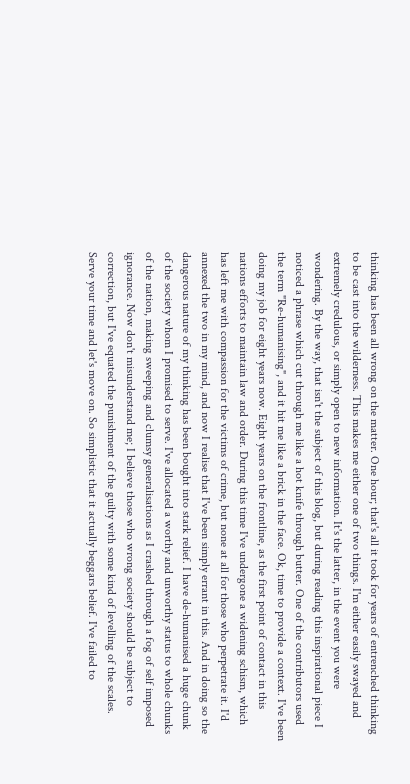thinking has been all wrong on the matter. One hour; that's all it took for years of entrenched thinking to be cast into the wilderness. This makes me either one of two things. I'm either easily swayed and extremely credulous, or simply open to new information. It's the latter, in the event you were wondering. By the way, that isn't the subject of this blog, but during reading this inspirational piece I noticed a phrase which cut through me like a hot knife through butter. One of the contributors used the term "Re-humanising", and it hit me like a brick in the face. Ok, time to provide a context. I've been doing my job for eight years now. Eight years on the frontline, as the first point of contact in this nations efforts to maintain law and order. During this time I've undergone a widening schism, which has left me with compassion for the victims of crime, but none at all for those who perpetrate it. I'd annexed the two in my mind, and now I realise that I've been simply errant in this. And in doing so the dangerous nature of my thinking has been bought into stark relief. I have de-humanised a huge chunk of the society whom I promised to serve. I've allocated a worthy and unworthy status to whole chunks of the nation, making sweeping and clumsy generalisations as I crashed through a fog of self imposed ignorance. Now don't misunderstand me; I believe those who wrong society should be subject to correction, but I've equated the punishment of the guilty with some kind of levelling of the scales. Serve your time and let's move on. So simplistic that it actually beggars belief. I've failed to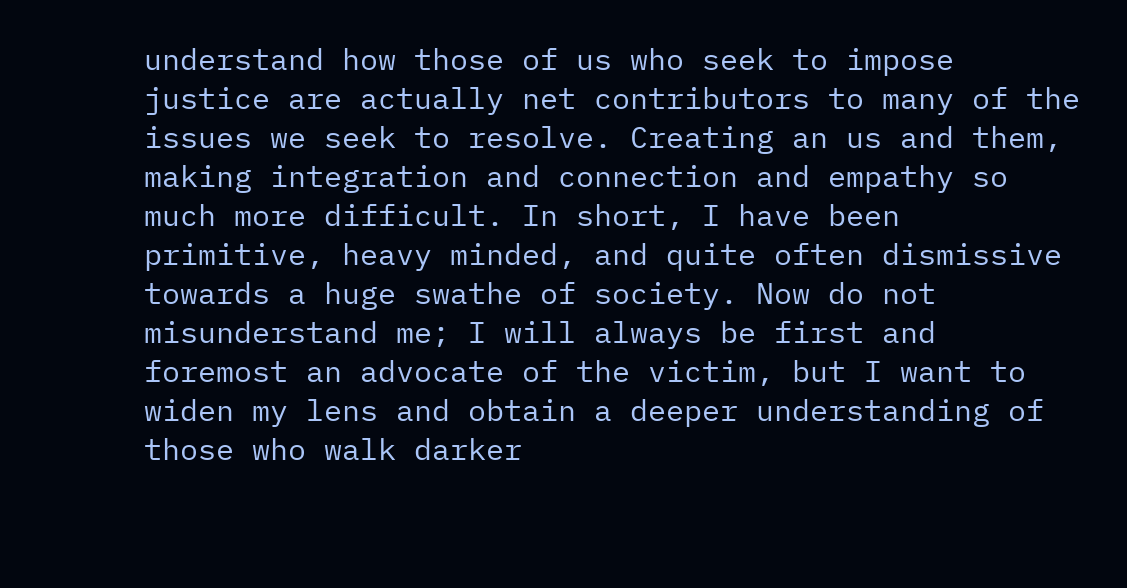understand how those of us who seek to impose justice are actually net contributors to many of the issues we seek to resolve. Creating an us and them, making integration and connection and empathy so much more difficult. In short, I have been primitive, heavy minded, and quite often dismissive towards a huge swathe of society. Now do not misunderstand me; I will always be first and foremost an advocate of the victim, but I want to widen my lens and obtain a deeper understanding of those who walk darker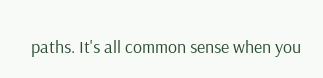paths. It's all common sense when you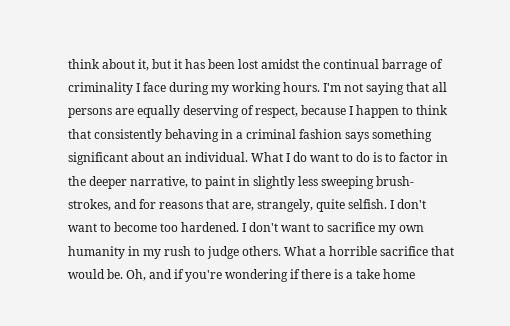think about it, but it has been lost amidst the continual barrage of criminality I face during my working hours. I'm not saying that all persons are equally deserving of respect, because I happen to think that consistently behaving in a criminal fashion says something significant about an individual. What I do want to do is to factor in the deeper narrative, to paint in slightly less sweeping brush-strokes, and for reasons that are, strangely, quite selfish. I don't want to become too hardened. I don't want to sacrifice my own humanity in my rush to judge others. What a horrible sacrifice that would be. Oh, and if you're wondering if there is a take home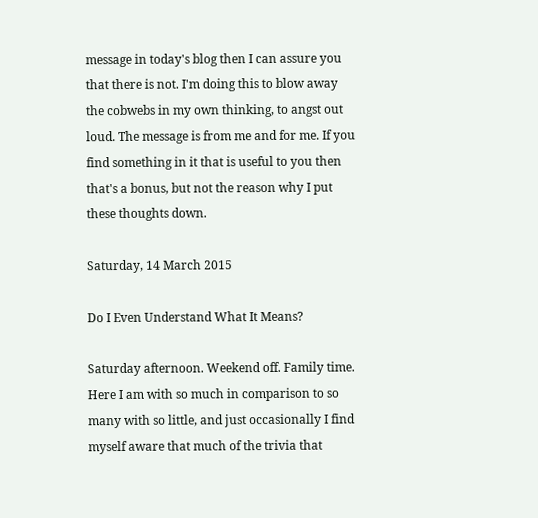message in today's blog then I can assure you that there is not. I'm doing this to blow away the cobwebs in my own thinking, to angst out loud. The message is from me and for me. If you find something in it that is useful to you then that's a bonus, but not the reason why I put these thoughts down.

Saturday, 14 March 2015

Do I Even Understand What It Means?

Saturday afternoon. Weekend off. Family time. Here I am with so much in comparison to so many with so little, and just occasionally I find myself aware that much of the trivia that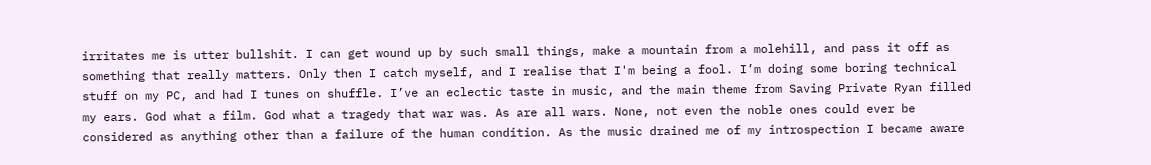irritates me is utter bullshit. I can get wound up by such small things, make a mountain from a molehill, and pass it off as something that really matters. Only then I catch myself, and I realise that I'm being a fool. I’m doing some boring technical stuff on my PC, and had I tunes on shuffle. I’ve an eclectic taste in music, and the main theme from Saving Private Ryan filled my ears. God what a film. God what a tragedy that war was. As are all wars. None, not even the noble ones could ever be considered as anything other than a failure of the human condition. As the music drained me of my introspection I became aware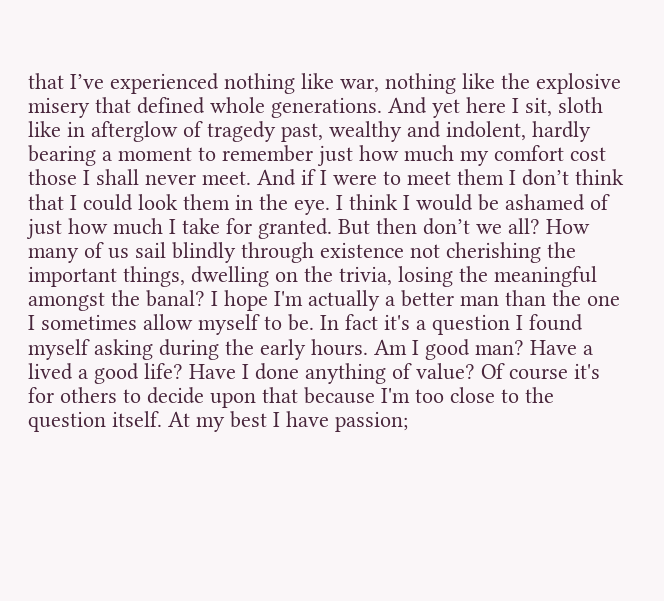that I’ve experienced nothing like war, nothing like the explosive misery that defined whole generations. And yet here I sit, sloth like in afterglow of tragedy past, wealthy and indolent, hardly bearing a moment to remember just how much my comfort cost those I shall never meet. And if I were to meet them I don’t think that I could look them in the eye. I think I would be ashamed of just how much I take for granted. But then don’t we all? How many of us sail blindly through existence not cherishing the important things, dwelling on the trivia, losing the meaningful amongst the banal? I hope I'm actually a better man than the one I sometimes allow myself to be. In fact it's a question I found myself asking during the early hours. Am I good man? Have a lived a good life? Have I done anything of value? Of course it's for others to decide upon that because I'm too close to the question itself. At my best I have passion;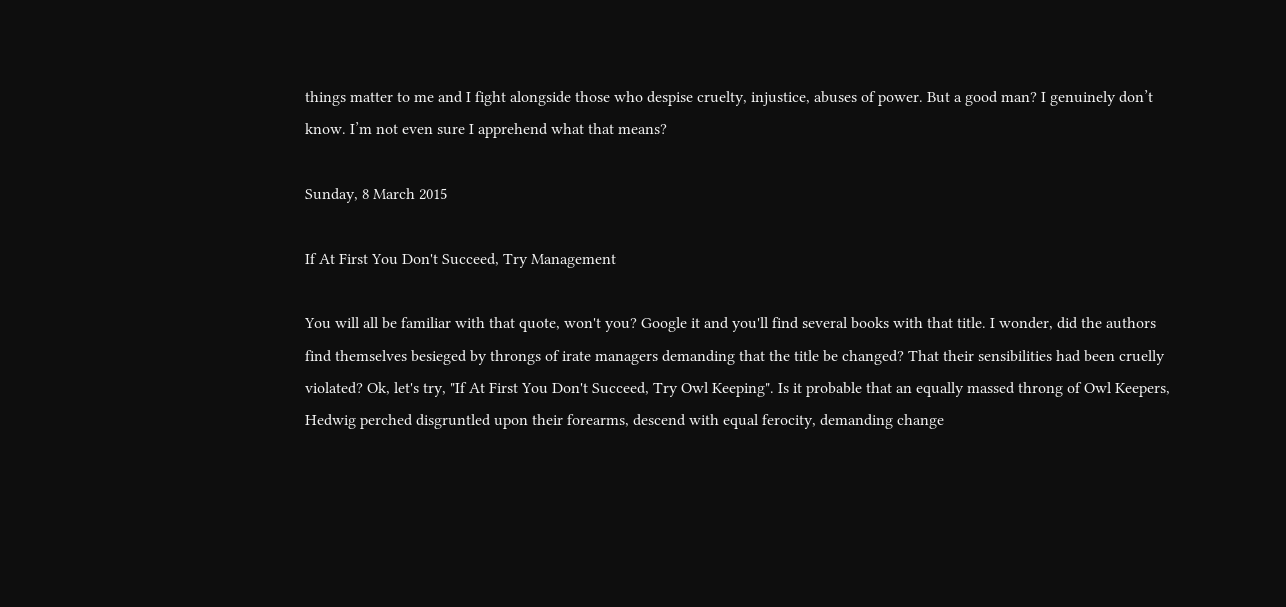things matter to me and I fight alongside those who despise cruelty, injustice, abuses of power. But a good man? I genuinely don’t know. I’m not even sure I apprehend what that means?

Sunday, 8 March 2015

If At First You Don't Succeed, Try Management

You will all be familiar with that quote, won't you? Google it and you'll find several books with that title. I wonder, did the authors find themselves besieged by throngs of irate managers demanding that the title be changed? That their sensibilities had been cruelly violated? Ok, let's try, "If At First You Don't Succeed, Try Owl Keeping". Is it probable that an equally massed throng of Owl Keepers, Hedwig perched disgruntled upon their forearms, descend with equal ferocity, demanding change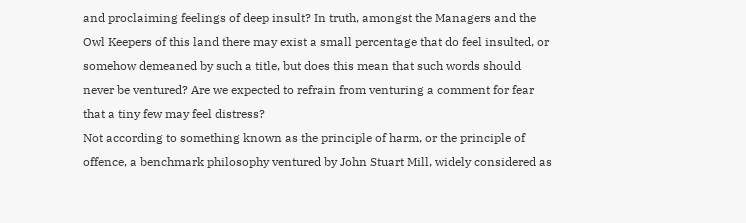and proclaiming feelings of deep insult? In truth, amongst the Managers and the Owl Keepers of this land there may exist a small percentage that do feel insulted, or somehow demeaned by such a title, but does this mean that such words should never be ventured? Are we expected to refrain from venturing a comment for fear that a tiny few may feel distress?
Not according to something known as the principle of harm, or the principle of offence, a benchmark philosophy ventured by John Stuart Mill, widely considered as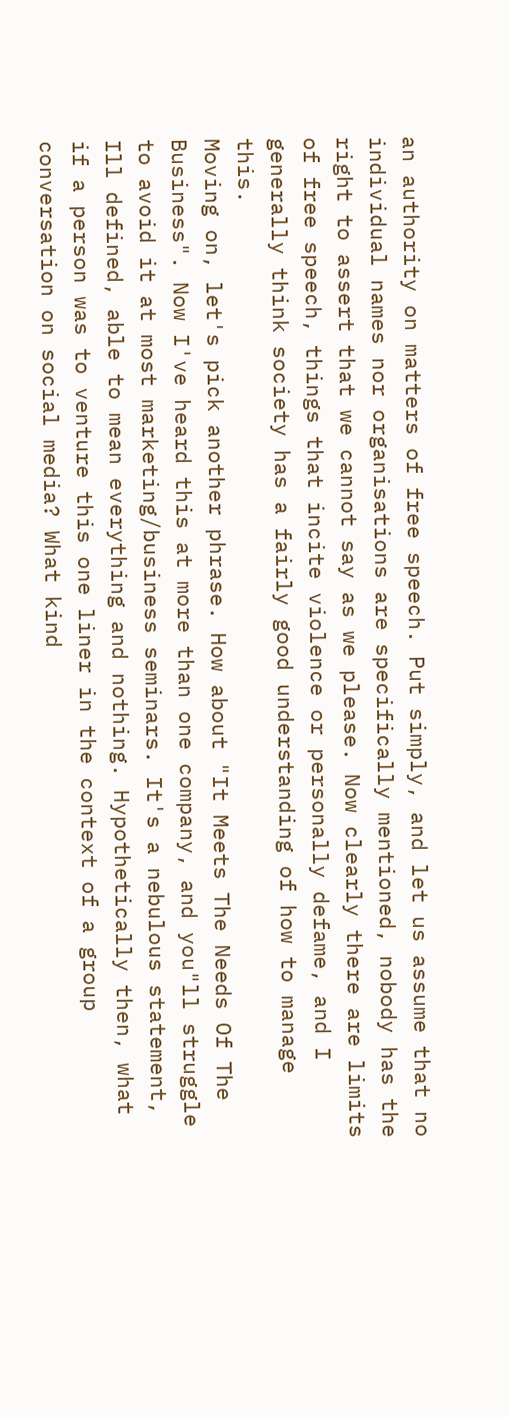an authority on matters of free speech. Put simply, and let us assume that no individual names nor organisations are specifically mentioned, nobody has the right to assert that we cannot say as we please. Now clearly there are limits of free speech, things that incite violence or personally defame, and I generally think society has a fairly good understanding of how to manage this.
Moving on, let's pick another phrase. How about "It Meets The Needs Of The Business". Now I've heard this at more than one company, and you"ll struggle to avoid it at most marketing/business seminars. It's a nebulous statement, Ill defined, able to mean everything and nothing. Hypothetically then, what if a person was to venture this one liner in the context of a group conversation on social media? What kind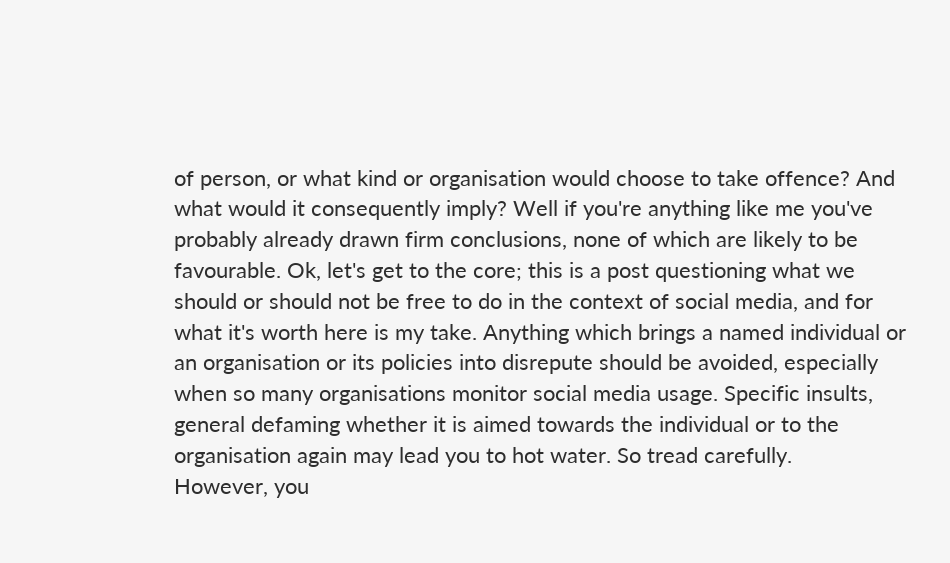of person, or what kind or organisation would choose to take offence? And what would it consequently imply? Well if you're anything like me you've probably already drawn firm conclusions, none of which are likely to be favourable. Ok, let's get to the core; this is a post questioning what we should or should not be free to do in the context of social media, and for what it's worth here is my take. Anything which brings a named individual or an organisation or its policies into disrepute should be avoided, especially when so many organisations monitor social media usage. Specific insults, general defaming whether it is aimed towards the individual or to the organisation again may lead you to hot water. So tread carefully.
However, you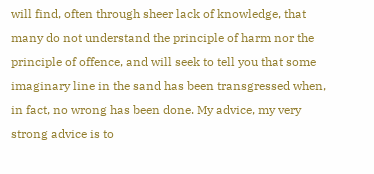will find, often through sheer lack of knowledge, that many do not understand the principle of harm nor the principle of offence, and will seek to tell you that some imaginary line in the sand has been transgressed when, in fact, no wrong has been done. My advice, my very strong advice is to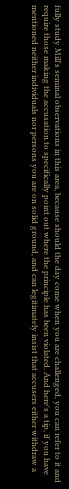fully study Mill's seminal observations in this area, because should the day come when you are challenged, you can refer to it and require those making the accusation to specifically point out where the principle has been violated. And here's a tip, if you have mentioned neither individuals nor persons you are on solid ground, and can legitimately insist that accusers either withdraw a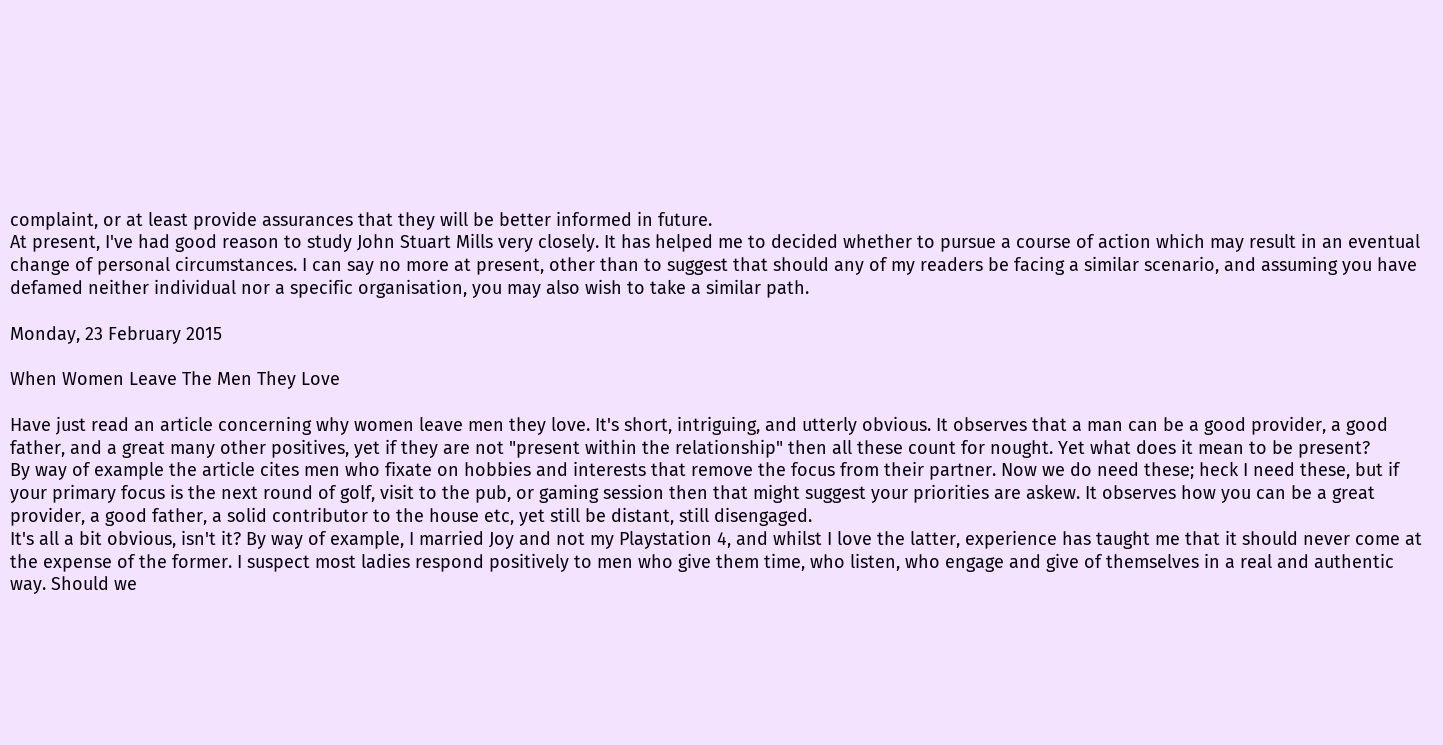complaint, or at least provide assurances that they will be better informed in future.
At present, I've had good reason to study John Stuart Mills very closely. It has helped me to decided whether to pursue a course of action which may result in an eventual change of personal circumstances. I can say no more at present, other than to suggest that should any of my readers be facing a similar scenario, and assuming you have defamed neither individual nor a specific organisation, you may also wish to take a similar path.

Monday, 23 February 2015

When Women Leave The Men They Love

Have just read an article concerning why women leave men they love. It's short, intriguing, and utterly obvious. It observes that a man can be a good provider, a good father, and a great many other positives, yet if they are not "present within the relationship" then all these count for nought. Yet what does it mean to be present?
By way of example the article cites men who fixate on hobbies and interests that remove the focus from their partner. Now we do need these; heck I need these, but if your primary focus is the next round of golf, visit to the pub, or gaming session then that might suggest your priorities are askew. It observes how you can be a great provider, a good father, a solid contributor to the house etc, yet still be distant, still disengaged.
It's all a bit obvious, isn't it? By way of example, I married Joy and not my Playstation 4, and whilst I love the latter, experience has taught me that it should never come at the expense of the former. I suspect most ladies respond positively to men who give them time, who listen, who engage and give of themselves in a real and authentic way. Should we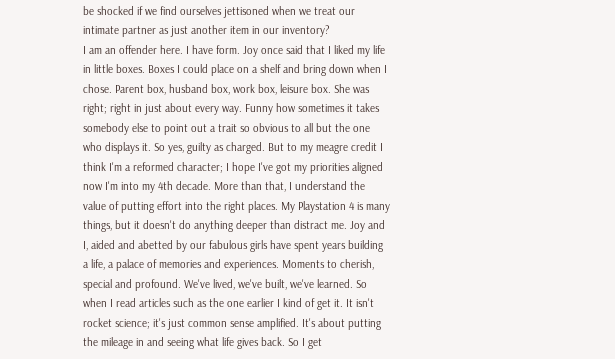be shocked if we find ourselves jettisoned when we treat our intimate partner as just another item in our inventory?
I am an offender here. I have form. Joy once said that I liked my life in little boxes. Boxes I could place on a shelf and bring down when I chose. Parent box, husband box, work box, leisure box. She was right; right in just about every way. Funny how sometimes it takes somebody else to point out a trait so obvious to all but the one who displays it. So yes, guilty as charged. But to my meagre credit I think I'm a reformed character; I hope I've got my priorities aligned now I'm into my 4th decade. More than that, I understand the value of putting effort into the right places. My Playstation 4 is many things, but it doesn't do anything deeper than distract me. Joy and I, aided and abetted by our fabulous girls have spent years building a life, a palace of memories and experiences. Moments to cherish, special and profound. We've lived, we've built, we've learned. So when I read articles such as the one earlier I kind of get it. It isn't rocket science; it's just common sense amplified. It's about putting the mileage in and seeing what life gives back. So I get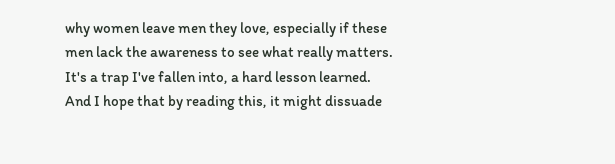why women leave men they love, especially if these men lack the awareness to see what really matters. It's a trap I've fallen into, a hard lesson learned. And I hope that by reading this, it might dissuade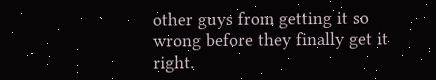other guys from getting it so wrong before they finally get it right.